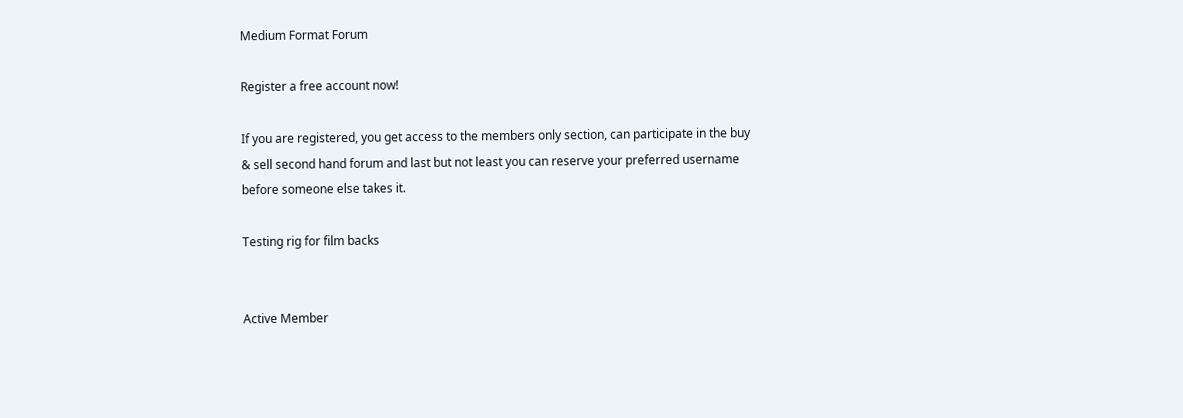Medium Format Forum

Register a free account now!

If you are registered, you get access to the members only section, can participate in the buy & sell second hand forum and last but not least you can reserve your preferred username before someone else takes it.

Testing rig for film backs


Active Member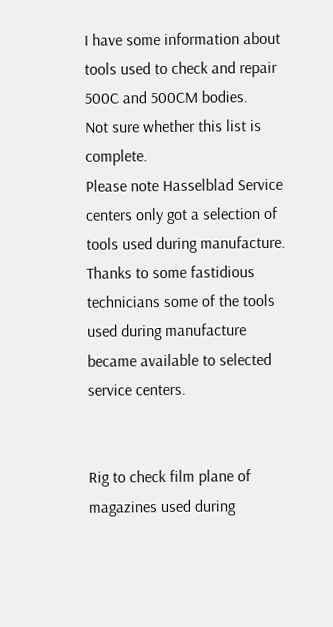I have some information about tools used to check and repair 500C and 500CM bodies.
Not sure whether this list is complete.
Please note Hasselblad Service centers only got a selection of tools used during manufacture.
Thanks to some fastidious technicians some of the tools used during manufacture became available to selected service centers.


Rig to check film plane of magazines used during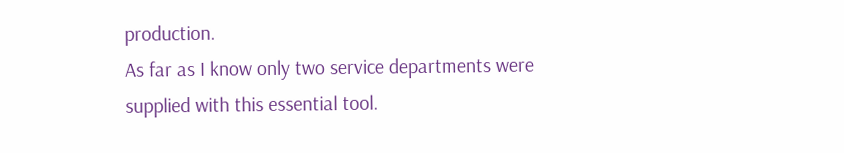production.
As far as I know only two service departments were supplied with this essential tool.